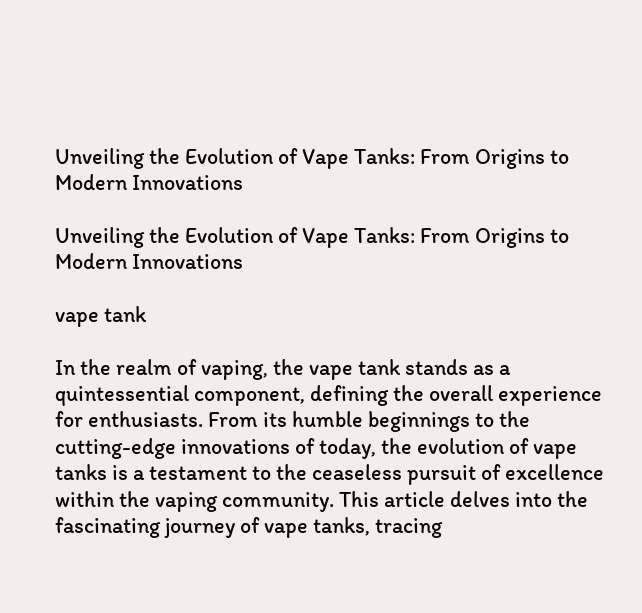Unveiling the Evolution of Vape Tanks: From Origins to Modern Innovations

Unveiling the Evolution of Vape Tanks: From Origins to Modern Innovations

vape tank

In the realm of vaping, the vape tank stands as a quintessential component, defining the overall experience for enthusiasts. From its humble beginnings to the cutting-edge innovations of today, the evolution of vape tanks is a testament to the ceaseless pursuit of excellence within the vaping community. This article delves into the fascinating journey of vape tanks, tracing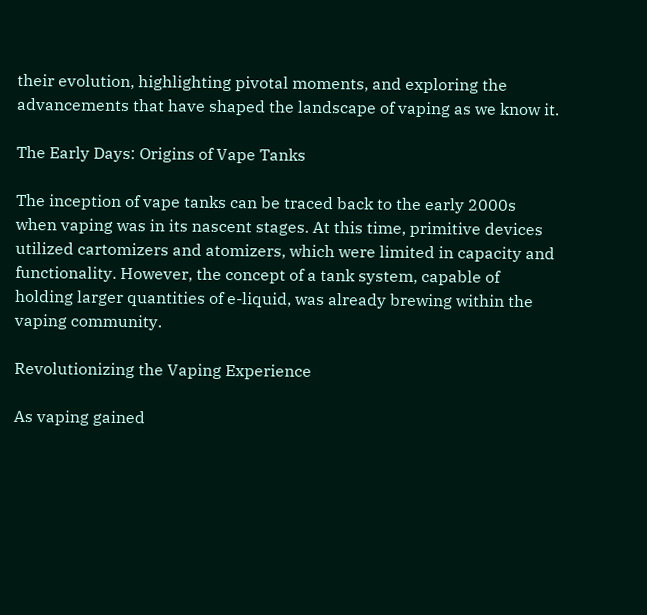their evolution, highlighting pivotal moments, and exploring the advancements that have shaped the landscape of vaping as we know it.

The Early Days: Origins of Vape Tanks

The inception of vape tanks can be traced back to the early 2000s when vaping was in its nascent stages. At this time, primitive devices utilized cartomizers and atomizers, which were limited in capacity and functionality. However, the concept of a tank system, capable of holding larger quantities of e-liquid, was already brewing within the vaping community.

Revolutionizing the Vaping Experience

As vaping gained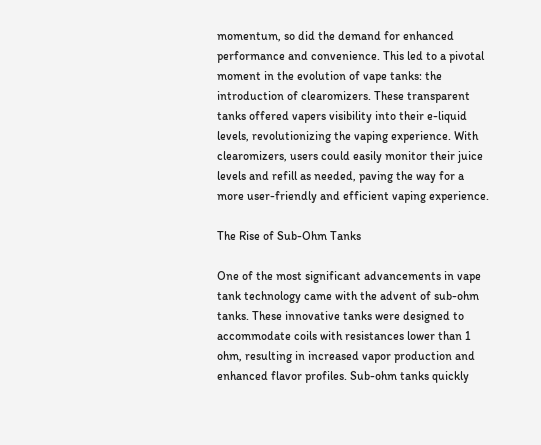momentum, so did the demand for enhanced performance and convenience. This led to a pivotal moment in the evolution of vape tanks: the introduction of clearomizers. These transparent tanks offered vapers visibility into their e-liquid levels, revolutionizing the vaping experience. With clearomizers, users could easily monitor their juice levels and refill as needed, paving the way for a more user-friendly and efficient vaping experience.

The Rise of Sub-Ohm Tanks

One of the most significant advancements in vape tank technology came with the advent of sub-ohm tanks. These innovative tanks were designed to accommodate coils with resistances lower than 1 ohm, resulting in increased vapor production and enhanced flavor profiles. Sub-ohm tanks quickly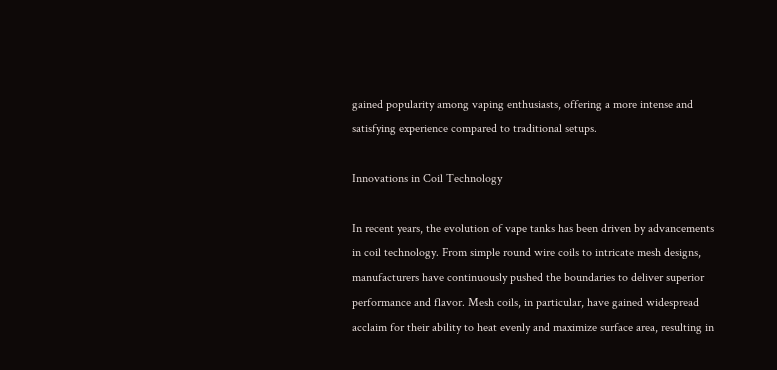gained popularity among vaping enthusiasts, offering a more intense and satisfying experience compared to traditional setups.

Innovations in Coil Technology

In recent years, the evolution of vape tanks has been driven by advancements in coil technology. From simple round wire coils to intricate mesh designs, manufacturers have continuously pushed the boundaries to deliver superior performance and flavor. Mesh coils, in particular, have gained widespread acclaim for their ability to heat evenly and maximize surface area, resulting in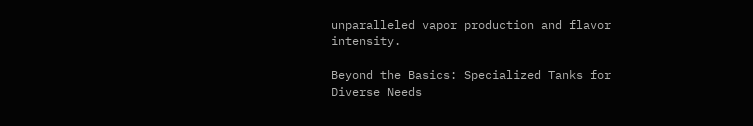unparalleled vapor production and flavor intensity.

Beyond the Basics: Specialized Tanks for Diverse Needs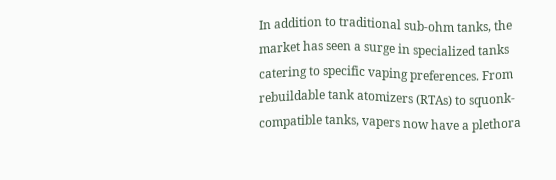In addition to traditional sub-ohm tanks, the market has seen a surge in specialized tanks catering to specific vaping preferences. From rebuildable tank atomizers (RTAs) to squonk-compatible tanks, vapers now have a plethora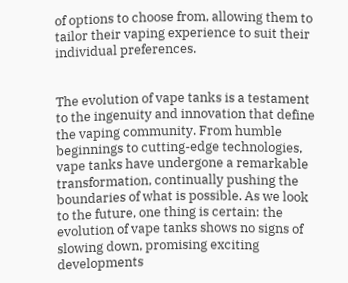of options to choose from, allowing them to tailor their vaping experience to suit their individual preferences.


The evolution of vape tanks is a testament to the ingenuity and innovation that define the vaping community. From humble beginnings to cutting-edge technologies, vape tanks have undergone a remarkable transformation, continually pushing the boundaries of what is possible. As we look to the future, one thing is certain: the evolution of vape tanks shows no signs of slowing down, promising exciting developments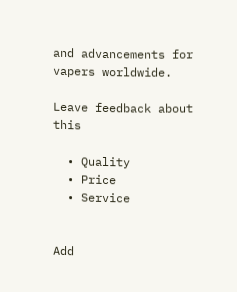and advancements for vapers worldwide.

Leave feedback about this

  • Quality
  • Price
  • Service


Add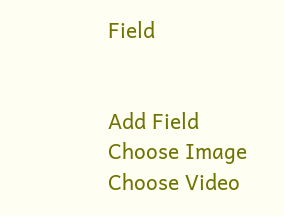Field


Add Field
Choose Image
Choose Video